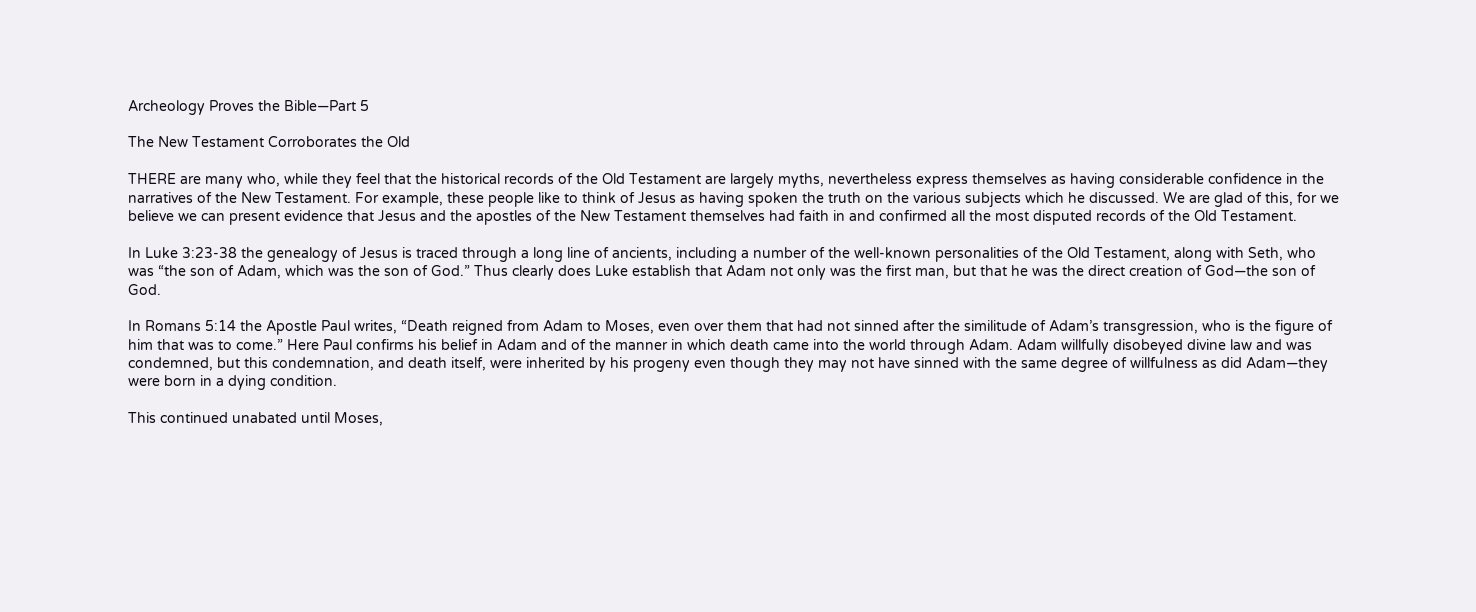Archeology Proves the Bible—Part 5

The New Testament Corroborates the Old

THERE are many who, while they feel that the historical records of the Old Testament are largely myths, nevertheless express themselves as having considerable confidence in the narratives of the New Testament. For example, these people like to think of Jesus as having spoken the truth on the various subjects which he discussed. We are glad of this, for we believe we can present evidence that Jesus and the apostles of the New Testament themselves had faith in and confirmed all the most disputed records of the Old Testament.

In Luke 3:23-38 the genealogy of Jesus is traced through a long line of ancients, including a number of the well-known personalities of the Old Testament, along with Seth, who was “the son of Adam, which was the son of God.” Thus clearly does Luke establish that Adam not only was the first man, but that he was the direct creation of God—the son of God.

In Romans 5:14 the Apostle Paul writes, “Death reigned from Adam to Moses, even over them that had not sinned after the similitude of Adam’s transgression, who is the figure of him that was to come.” Here Paul confirms his belief in Adam and of the manner in which death came into the world through Adam. Adam willfully disobeyed divine law and was condemned, but this condemnation, and death itself, were inherited by his progeny even though they may not have sinned with the same degree of willfulness as did Adam—they were born in a dying condition.

This continued unabated until Moses,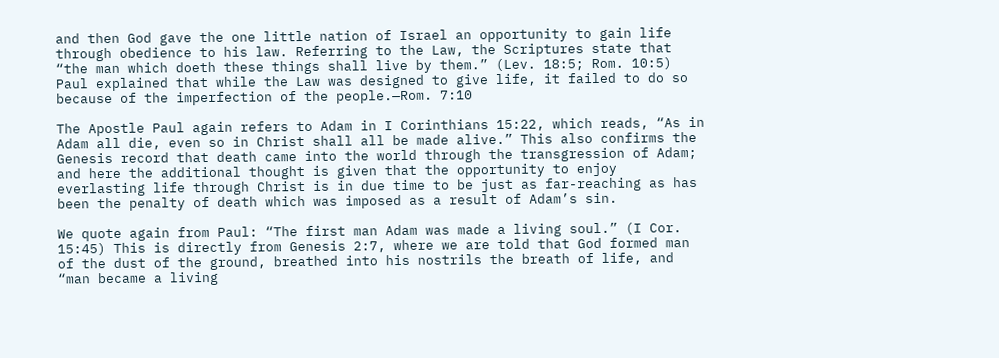and then God gave the one little nation of Israel an opportunity to gain life through obedience to his law. Referring to the Law, the Scriptures state that “the man which doeth these things shall live by them.” (Lev. 18:5; Rom. 10:5) Paul explained that while the Law was designed to give life, it failed to do so because of the imperfection of the people.—Rom. 7:10

The Apostle Paul again refers to Adam in I Corinthians 15:22, which reads, “As in Adam all die, even so in Christ shall all be made alive.” This also confirms the Genesis record that death came into the world through the transgression of Adam; and here the additional thought is given that the opportunity to enjoy everlasting life through Christ is in due time to be just as far-reaching as has been the penalty of death which was imposed as a result of Adam’s sin.

We quote again from Paul: “The first man Adam was made a living soul.” (I Cor. 15:45) This is directly from Genesis 2:7, where we are told that God formed man of the dust of the ground, breathed into his nostrils the breath of life, and “man became a living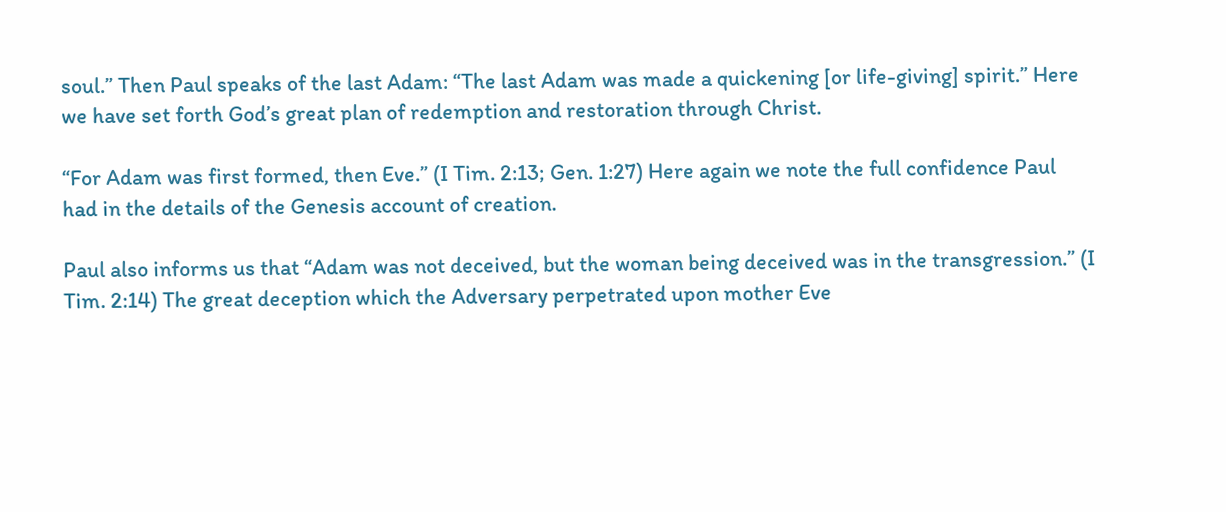soul.” Then Paul speaks of the last Adam: “The last Adam was made a quickening [or life-giving] spirit.” Here we have set forth God’s great plan of redemption and restoration through Christ.

“For Adam was first formed, then Eve.” (I Tim. 2:13; Gen. 1:27) Here again we note the full confidence Paul had in the details of the Genesis account of creation.

Paul also informs us that “Adam was not deceived, but the woman being deceived was in the transgression.” (I Tim. 2:14) The great deception which the Adversary perpetrated upon mother Eve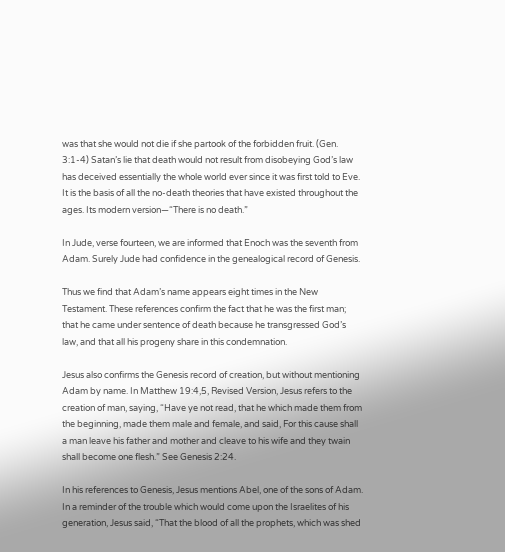was that she would not die if she partook of the forbidden fruit. (Gen. 3:1-4) Satan’s lie that death would not result from disobeying God’s law has deceived essentially the whole world ever since it was first told to Eve. It is the basis of all the no-death theories that have existed throughout the ages. Its modern version—“There is no death.”

In Jude, verse fourteen, we are informed that Enoch was the seventh from Adam. Surely Jude had confidence in the genealogical record of Genesis.

Thus we find that Adam’s name appears eight times in the New Testament. These references confirm the fact that he was the first man; that he came under sentence of death because he transgressed God’s law, and that all his progeny share in this condemnation.

Jesus also confirms the Genesis record of creation, but without mentioning Adam by name. In Matthew 19:4,5, Revised Version, Jesus refers to the creation of man, saying, “Have ye not read, that he which made them from the beginning, made them male and female, and said, For this cause shall a man leave his father and mother and cleave to his wife and they twain shall become one flesh.” See Genesis 2:24.

In his references to Genesis, Jesus mentions Abel, one of the sons of Adam. In a reminder of the trouble which would come upon the Israelites of his generation, Jesus said, “That the blood of all the prophets, which was shed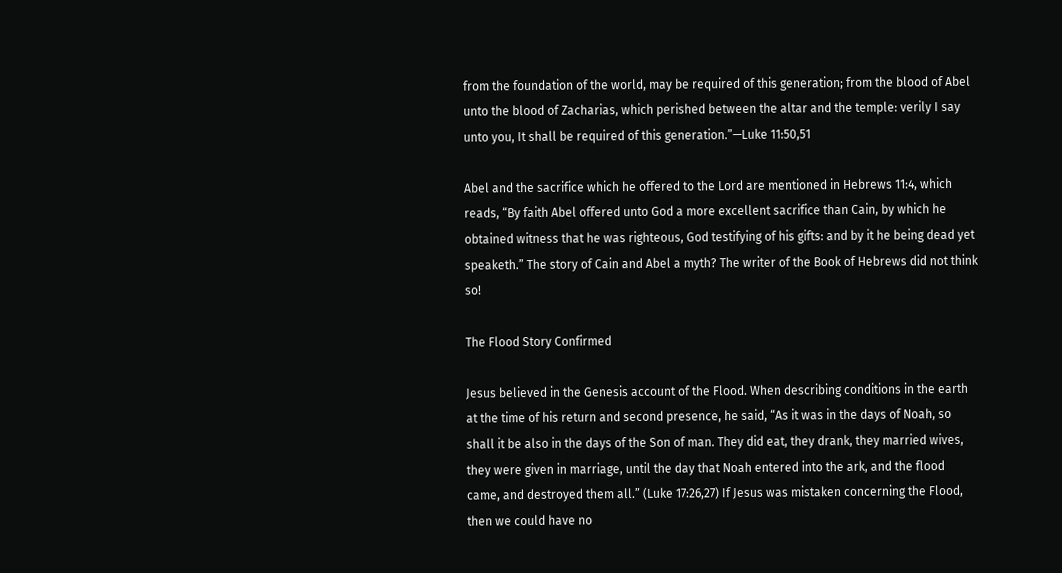from the foundation of the world, may be required of this generation; from the blood of Abel unto the blood of Zacharias, which perished between the altar and the temple: verily I say unto you, It shall be required of this generation.”—Luke 11:50,51

Abel and the sacrifice which he offered to the Lord are mentioned in Hebrews 11:4, which reads, “By faith Abel offered unto God a more excellent sacrifice than Cain, by which he obtained witness that he was righteous, God testifying of his gifts: and by it he being dead yet speaketh.” The story of Cain and Abel a myth? The writer of the Book of Hebrews did not think so!

The Flood Story Confirmed

Jesus believed in the Genesis account of the Flood. When describing conditions in the earth at the time of his return and second presence, he said, “As it was in the days of Noah, so shall it be also in the days of the Son of man. They did eat, they drank, they married wives, they were given in marriage, until the day that Noah entered into the ark, and the flood came, and destroyed them all.” (Luke 17:26,27) If Jesus was mistaken concerning the Flood, then we could have no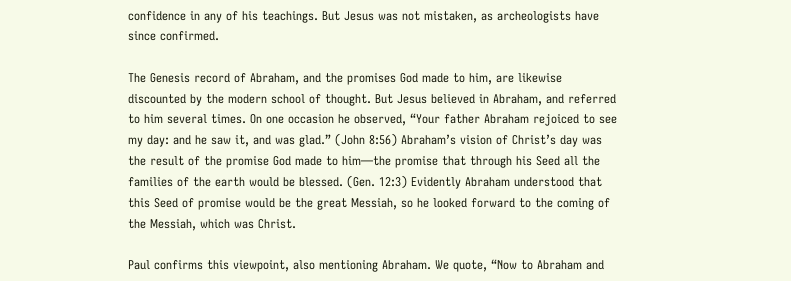confidence in any of his teachings. But Jesus was not mistaken, as archeologists have since confirmed.

The Genesis record of Abraham, and the promises God made to him, are likewise discounted by the modern school of thought. But Jesus believed in Abraham, and referred to him several times. On one occasion he observed, “Your father Abraham rejoiced to see my day: and he saw it, and was glad.” (John 8:56) Abraham’s vision of Christ’s day was the result of the promise God made to him—the promise that through his Seed all the families of the earth would be blessed. (Gen. 12:3) Evidently Abraham understood that this Seed of promise would be the great Messiah, so he looked forward to the coming of the Messiah, which was Christ.

Paul confirms this viewpoint, also mentioning Abraham. We quote, “Now to Abraham and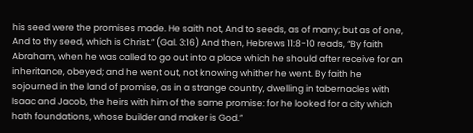his seed were the promises made. He saith not, And to seeds, as of many; but as of one, And to thy seed, which is Christ.” (Gal. 3:16) And then, Hebrews 11:8-10 reads, “By faith Abraham, when he was called to go out into a place which he should after receive for an inheritance, obeyed; and he went out, not knowing whither he went. By faith he sojourned in the land of promise, as in a strange country, dwelling in tabernacles with Isaac and Jacob, the heirs with him of the same promise: for he looked for a city which hath foundations, whose builder and maker is God.”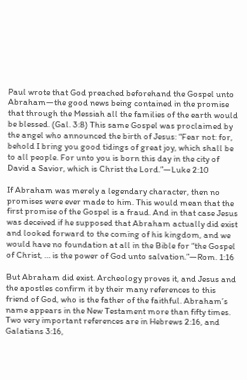Paul wrote that God preached beforehand the Gospel unto Abraham—the good news being contained in the promise that through the Messiah all the families of the earth would be blessed. (Gal. 3:8) This same Gospel was proclaimed by the angel who announced the birth of Jesus: “Fear not: for, behold I bring you good tidings of great joy, which shall be to all people. For unto you is born this day in the city of David a Savior, which is Christ the Lord.”—Luke 2:10

If Abraham was merely a legendary character, then no promises were ever made to him. This would mean that the first promise of the Gospel is a fraud. And in that case Jesus was deceived if he supposed that Abraham actually did exist and looked forward to the coming of his kingdom, and we would have no foundation at all in the Bible for “the Gospel of Christ, … is the power of God unto salvation.”—Rom. 1:16

But Abraham did exist. Archeology proves it, and Jesus and the apostles confirm it by their many references to this friend of God, who is the father of the faithful. Abraham’s name appears in the New Testament more than fifty times. Two very important references are in Hebrews 2:16, and Galatians 3:16,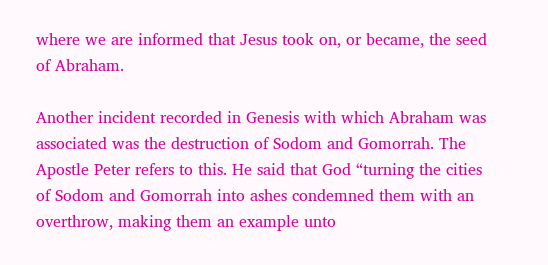where we are informed that Jesus took on, or became, the seed of Abraham.

Another incident recorded in Genesis with which Abraham was associated was the destruction of Sodom and Gomorrah. The Apostle Peter refers to this. He said that God “turning the cities of Sodom and Gomorrah into ashes condemned them with an overthrow, making them an example unto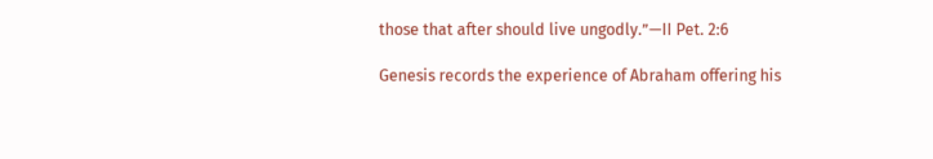those that after should live ungodly.”—II Pet. 2:6

Genesis records the experience of Abraham offering his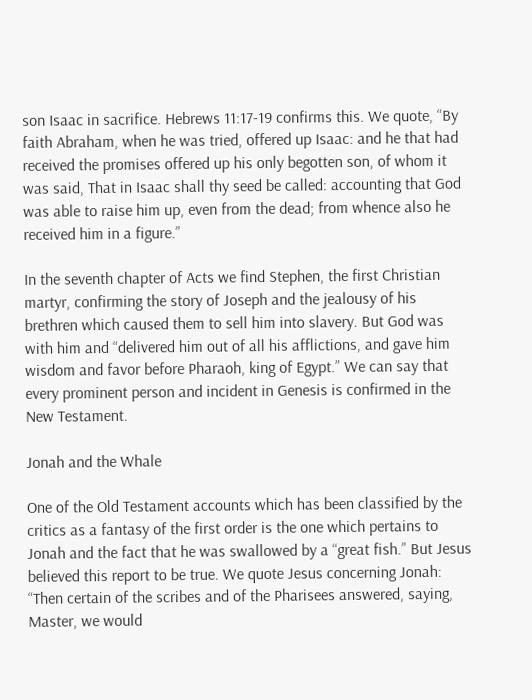son Isaac in sacrifice. Hebrews 11:17-19 confirms this. We quote, “By faith Abraham, when he was tried, offered up Isaac: and he that had received the promises offered up his only begotten son, of whom it was said, That in Isaac shall thy seed be called: accounting that God was able to raise him up, even from the dead; from whence also he received him in a figure.”

In the seventh chapter of Acts we find Stephen, the first Christian martyr, confirming the story of Joseph and the jealousy of his brethren which caused them to sell him into slavery. But God was with him and “delivered him out of all his afflictions, and gave him wisdom and favor before Pharaoh, king of Egypt.” We can say that every prominent person and incident in Genesis is confirmed in the New Testament.

Jonah and the Whale

One of the Old Testament accounts which has been classified by the critics as a fantasy of the first order is the one which pertains to Jonah and the fact that he was swallowed by a “great fish.” But Jesus believed this report to be true. We quote Jesus concerning Jonah: “Then certain of the scribes and of the Pharisees answered, saying, Master, we would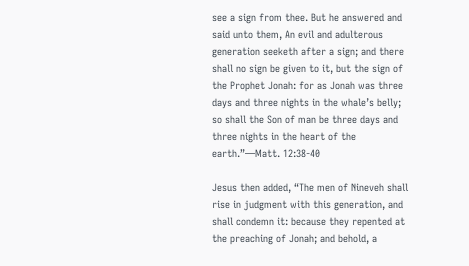see a sign from thee. But he answered and said unto them, An evil and adulterous generation seeketh after a sign; and there shall no sign be given to it, but the sign of the Prophet Jonah: for as Jonah was three days and three nights in the whale’s belly; so shall the Son of man be three days and three nights in the heart of the earth.”—Matt. 12:38-40

Jesus then added, “The men of Nineveh shall rise in judgment with this generation, and shall condemn it: because they repented at the preaching of Jonah; and behold, a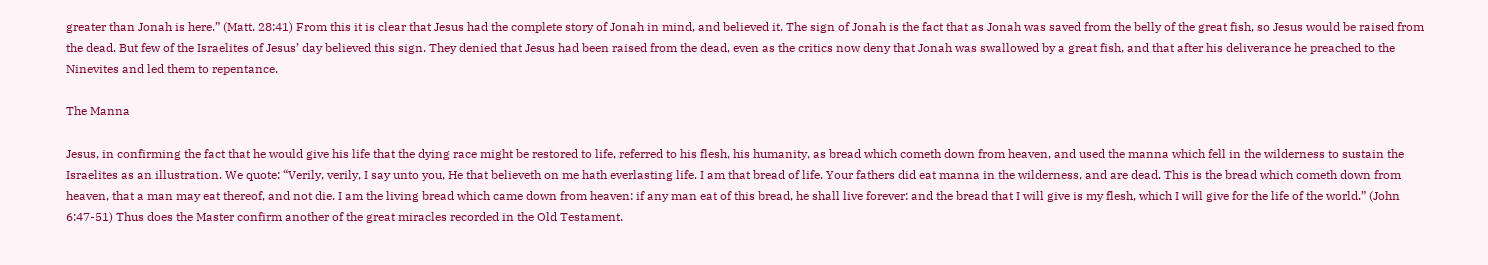greater than Jonah is here.” (Matt. 28:41) From this it is clear that Jesus had the complete story of Jonah in mind, and believed it. The sign of Jonah is the fact that as Jonah was saved from the belly of the great fish, so Jesus would be raised from the dead. But few of the Israelites of Jesus’ day believed this sign. They denied that Jesus had been raised from the dead, even as the critics now deny that Jonah was swallowed by a great fish, and that after his deliverance he preached to the Ninevites and led them to repentance.

The Manna

Jesus, in confirming the fact that he would give his life that the dying race might be restored to life, referred to his flesh, his humanity, as bread which cometh down from heaven, and used the manna which fell in the wilderness to sustain the Israelites as an illustration. We quote: “Verily, verily, I say unto you, He that believeth on me hath everlasting life. I am that bread of life. Your fathers did eat manna in the wilderness, and are dead. This is the bread which cometh down from heaven, that a man may eat thereof, and not die. I am the living bread which came down from heaven: if any man eat of this bread, he shall live forever: and the bread that I will give is my flesh, which I will give for the life of the world.” (John 6:47-51) Thus does the Master confirm another of the great miracles recorded in the Old Testament.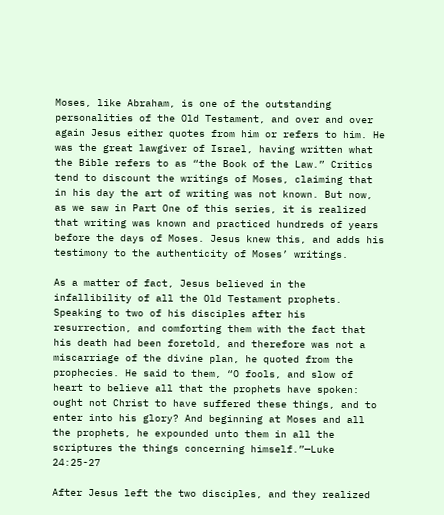Moses, like Abraham, is one of the outstanding personalities of the Old Testament, and over and over again Jesus either quotes from him or refers to him. He was the great lawgiver of Israel, having written what the Bible refers to as “the Book of the Law.” Critics tend to discount the writings of Moses, claiming that in his day the art of writing was not known. But now, as we saw in Part One of this series, it is realized that writing was known and practiced hundreds of years before the days of Moses. Jesus knew this, and adds his testimony to the authenticity of Moses’ writings.

As a matter of fact, Jesus believed in the infallibility of all the Old Testament prophets. Speaking to two of his disciples after his resurrection, and comforting them with the fact that his death had been foretold, and therefore was not a miscarriage of the divine plan, he quoted from the prophecies. He said to them, “O fools, and slow of heart to believe all that the prophets have spoken: ought not Christ to have suffered these things, and to enter into his glory? And beginning at Moses and all the prophets, he expounded unto them in all the scriptures the things concerning himself.”—Luke 24:25-27

After Jesus left the two disciples, and they realized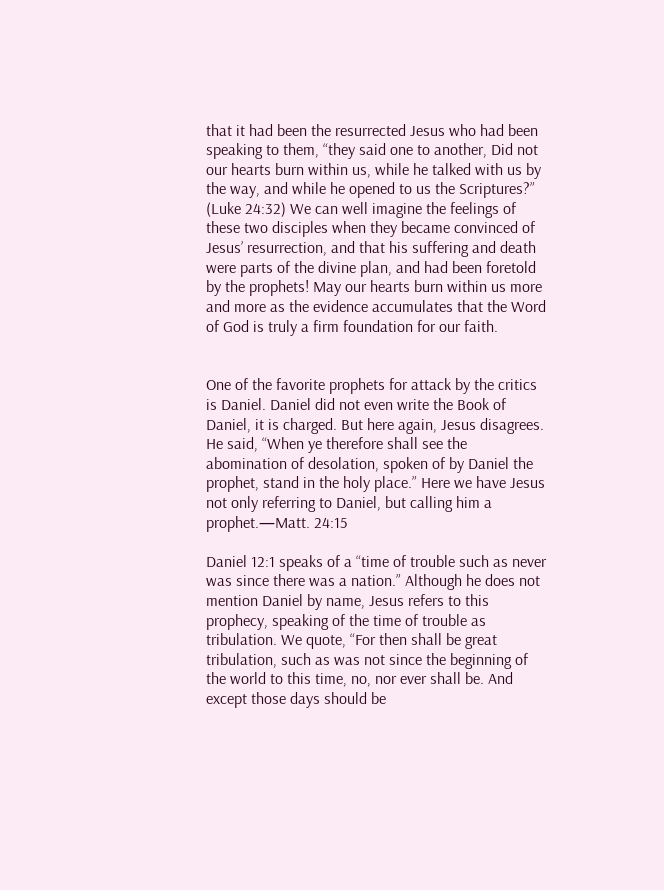that it had been the resurrected Jesus who had been speaking to them, “they said one to another, Did not our hearts burn within us, while he talked with us by the way, and while he opened to us the Scriptures?” (Luke 24:32) We can well imagine the feelings of these two disciples when they became convinced of Jesus’ resurrection, and that his suffering and death were parts of the divine plan, and had been foretold by the prophets! May our hearts burn within us more and more as the evidence accumulates that the Word of God is truly a firm foundation for our faith.


One of the favorite prophets for attack by the critics is Daniel. Daniel did not even write the Book of Daniel, it is charged. But here again, Jesus disagrees. He said, “When ye therefore shall see the abomination of desolation, spoken of by Daniel the prophet, stand in the holy place.” Here we have Jesus not only referring to Daniel, but calling him a prophet.—Matt. 24:15

Daniel 12:1 speaks of a “time of trouble such as never was since there was a nation.” Although he does not mention Daniel by name, Jesus refers to this prophecy, speaking of the time of trouble as tribulation. We quote, “For then shall be great tribulation, such as was not since the beginning of the world to this time, no, nor ever shall be. And except those days should be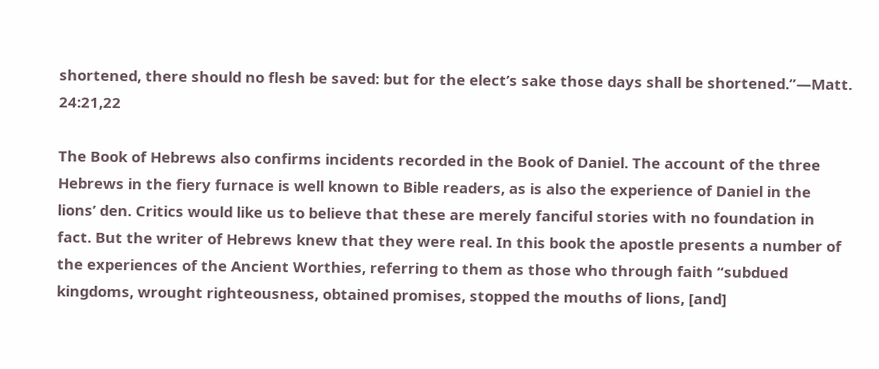shortened, there should no flesh be saved: but for the elect’s sake those days shall be shortened.”—Matt. 24:21,22

The Book of Hebrews also confirms incidents recorded in the Book of Daniel. The account of the three Hebrews in the fiery furnace is well known to Bible readers, as is also the experience of Daniel in the lions’ den. Critics would like us to believe that these are merely fanciful stories with no foundation in fact. But the writer of Hebrews knew that they were real. In this book the apostle presents a number of the experiences of the Ancient Worthies, referring to them as those who through faith “subdued kingdoms, wrought righteousness, obtained promises, stopped the mouths of lions, [and]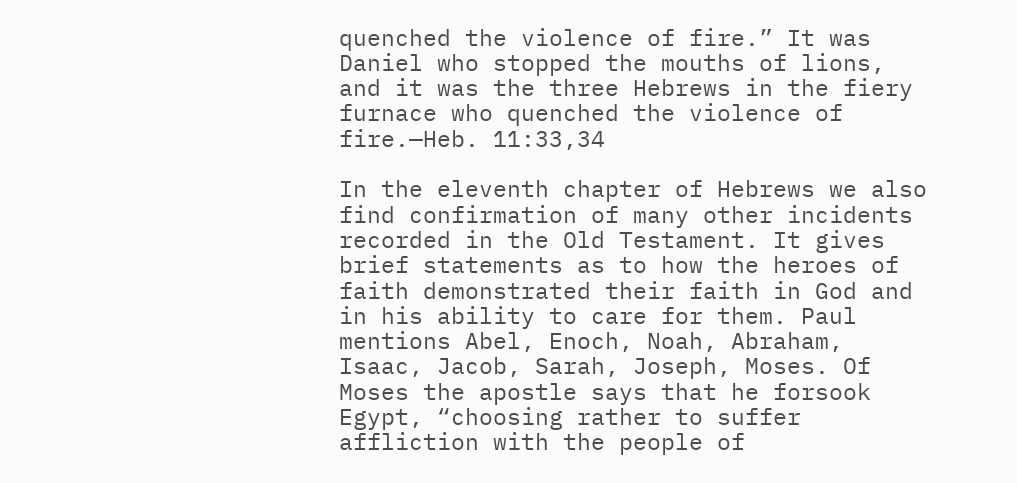quenched the violence of fire.” It was Daniel who stopped the mouths of lions, and it was the three Hebrews in the fiery furnace who quenched the violence of fire.—Heb. 11:33,34

In the eleventh chapter of Hebrews we also find confirmation of many other incidents recorded in the Old Testament. It gives brief statements as to how the heroes of faith demonstrated their faith in God and in his ability to care for them. Paul mentions Abel, Enoch, Noah, Abraham, Isaac, Jacob, Sarah, Joseph, Moses. Of Moses the apostle says that he forsook Egypt, “choosing rather to suffer affliction with the people of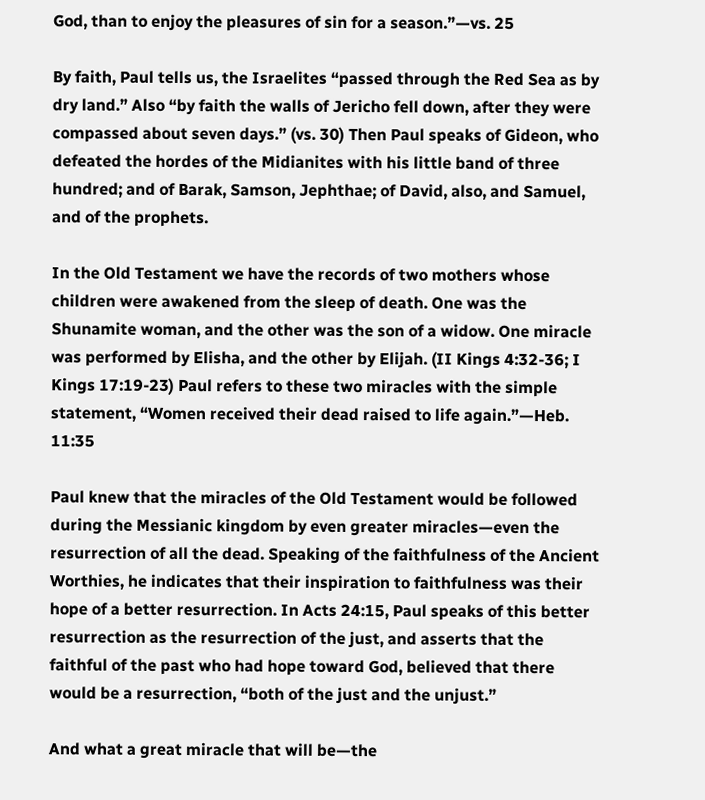God, than to enjoy the pleasures of sin for a season.”—vs. 25

By faith, Paul tells us, the Israelites “passed through the Red Sea as by dry land.” Also “by faith the walls of Jericho fell down, after they were compassed about seven days.” (vs. 30) Then Paul speaks of Gideon, who defeated the hordes of the Midianites with his little band of three hundred; and of Barak, Samson, Jephthae; of David, also, and Samuel, and of the prophets.

In the Old Testament we have the records of two mothers whose children were awakened from the sleep of death. One was the Shunamite woman, and the other was the son of a widow. One miracle was performed by Elisha, and the other by Elijah. (II Kings 4:32-36; I Kings 17:19-23) Paul refers to these two miracles with the simple statement, “Women received their dead raised to life again.”—Heb. 11:35

Paul knew that the miracles of the Old Testament would be followed during the Messianic kingdom by even greater miracles—even the resurrection of all the dead. Speaking of the faithfulness of the Ancient Worthies, he indicates that their inspiration to faithfulness was their hope of a better resurrection. In Acts 24:15, Paul speaks of this better resurrection as the resurrection of the just, and asserts that the faithful of the past who had hope toward God, believed that there would be a resurrection, “both of the just and the unjust.”

And what a great miracle that will be—the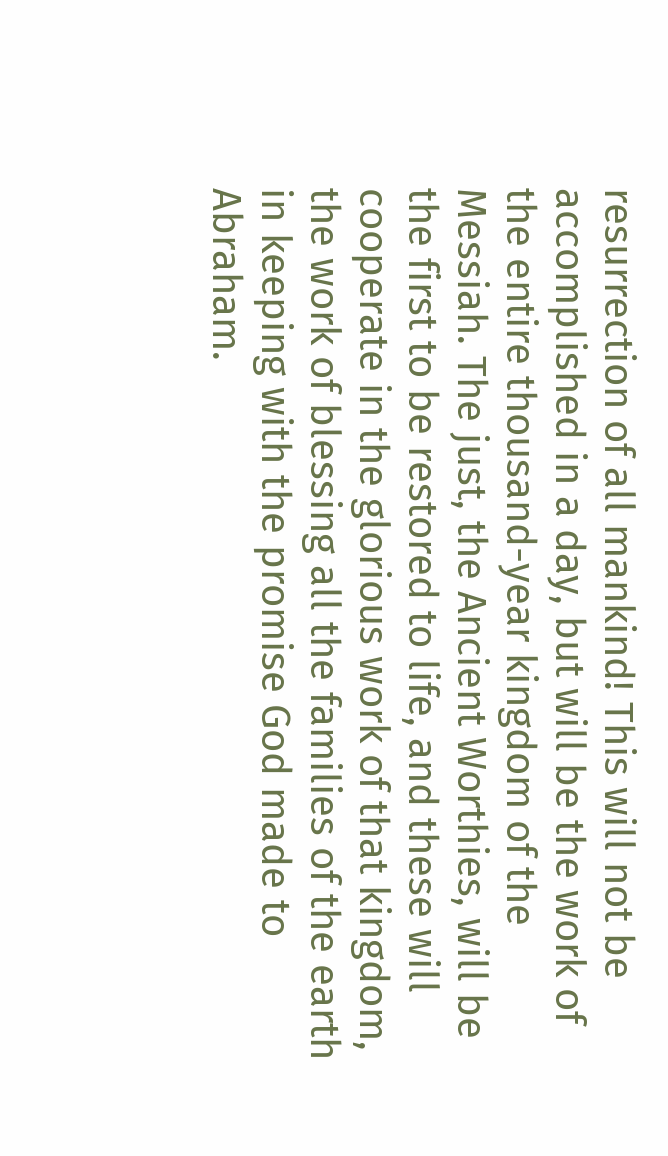resurrection of all mankind! This will not be accomplished in a day, but will be the work of the entire thousand-year kingdom of the Messiah. The just, the Ancient Worthies, will be the first to be restored to life, and these will cooperate in the glorious work of that kingdom, the work of blessing all the families of the earth in keeping with the promise God made to Abraham.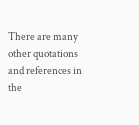There are many other quotations and references in the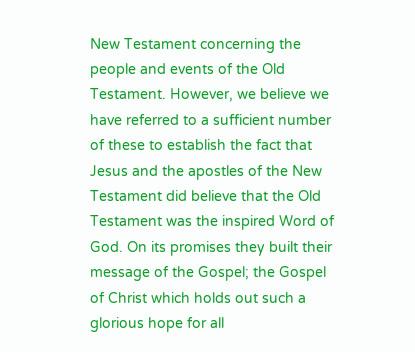New Testament concerning the people and events of the Old Testament. However, we believe we have referred to a sufficient number of these to establish the fact that Jesus and the apostles of the New Testament did believe that the Old Testament was the inspired Word of God. On its promises they built their message of the Gospel; the Gospel of Christ which holds out such a glorious hope for all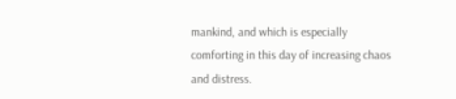mankind, and which is especially comforting in this day of increasing chaos and distress.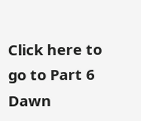Click here to go to Part 6
Dawn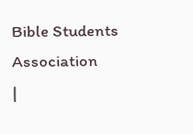Bible Students Association
|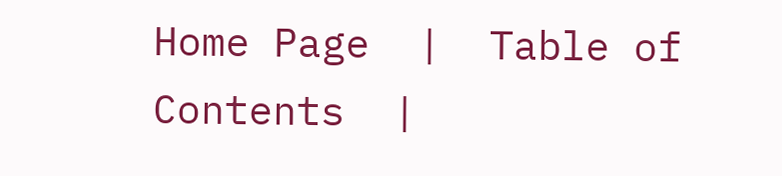Home Page  |  Table of Contents  |